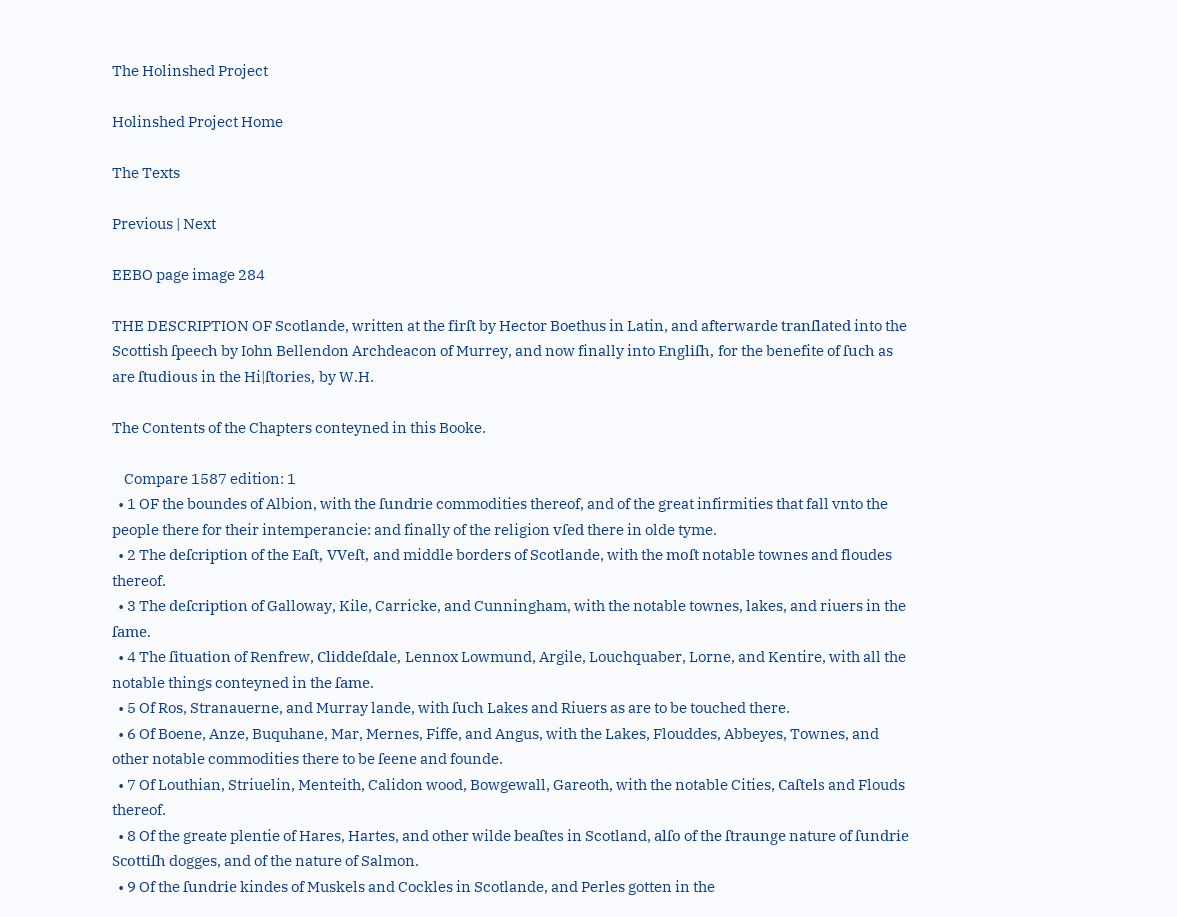The Holinshed Project

Holinshed Project Home

The Texts

Previous | Next

EEBO page image 284

THE DESCRIPTION OF Scotlande, written at the firſt by Hector Boethus in Latin, and afterwarde tranſlated into the Scottish ſpeech by Iohn Bellendon Archdeacon of Murrey, and now finally into Engliſh, for the benefite of ſuch as are ſtudious in the Hi|ſtories, by W.H.

The Contents of the Chapters conteyned in this Booke.

    Compare 1587 edition: 1
  • 1 OF the boundes of Albion, with the ſundrie commodities thereof, and of the great infirmities that fall vnto the people there for their intemperancie: and finally of the religion vſed there in olde tyme.
  • 2 The deſcription of the Eaſt, VVeſt, and middle borders of Scotlande, with the moſt notable townes and floudes thereof.
  • 3 The deſcription of Galloway, Kile, Carricke, and Cunningham, with the notable townes, lakes, and riuers in the ſame.
  • 4 The ſituation of Renfrew, Cliddeſdale, Lennox Lowmund, Argile, Louchquaber, Lorne, and Kentire, with all the notable things conteyned in the ſame.
  • 5 Of Ros, Stranauerne, and Murray lande, with ſuch Lakes and Riuers as are to be touched there.
  • 6 Of Boene, Anze, Buquhane, Mar, Mernes, Fiffe, and Angus, with the Lakes, Flouddes, Abbeyes, Townes, and other notable commodities there to be ſeene and founde.
  • 7 Of Louthian, Striuelin, Menteith, Calidon wood, Bowgewall, Gareoth, with the notable Cities, Caſtels and Flouds thereof.
  • 8 Of the greate plentie of Hares, Hartes, and other wilde beaſtes in Scotland, alſo of the ſtraunge nature of ſundrie Scottiſh dogges, and of the nature of Salmon.
  • 9 Of the ſundrie kindes of Muskels and Cockles in Scotlande, and Perles gotten in the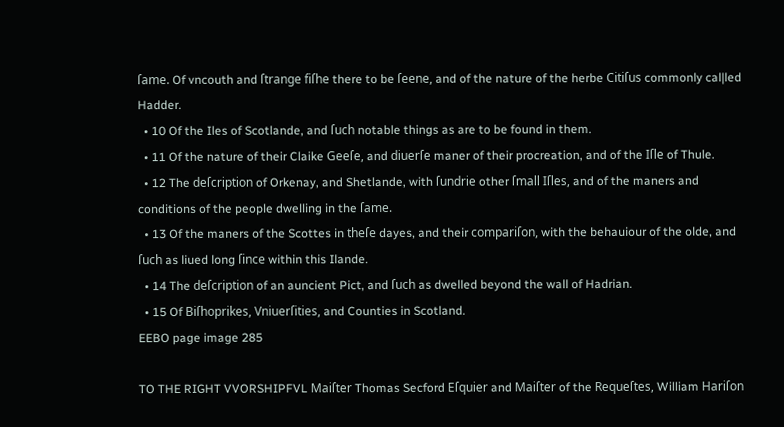ſame. Of vncouth and ſtrange fiſhe there to be ſeene, and of the nature of the herbe Citiſus commonly cal|led Hadder.
  • 10 Of the Iles of Scotlande, and ſuch notable things as are to be found in them.
  • 11 Of the nature of their Claike Geeſe, and diuerſe maner of their procreation, and of the Iſle of Thule.
  • 12 The deſcription of Orkenay, and Shetlande, with ſundrie other ſmall Iſles, and of the maners and conditions of the people dwelling in the ſame.
  • 13 Of the maners of the Scottes in theſe dayes, and their compariſon, with the behauiour of the olde, and ſuch as liued long ſince within this Ilande.
  • 14 The deſcription of an auncient Pict, and ſuch as dwelled beyond the wall of Hadrian.
  • 15 Of Biſhoprikes, Vniuerſities, and Counties in Scotland.
EEBO page image 285

TO THE RIGHT VVORSHIPFVL Maiſter Thomas Secford Eſquier and Maiſter of the Requeſtes, William Hariſon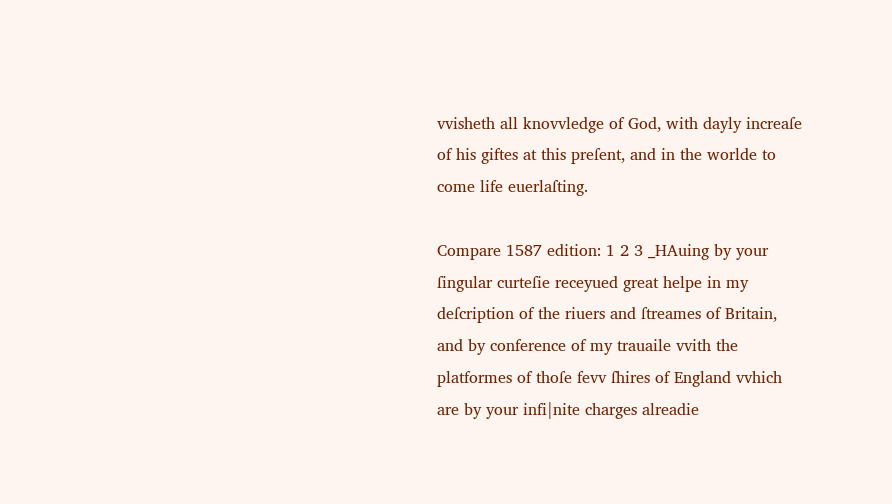vvisheth all knovvledge of God, with dayly increaſe of his giftes at this preſent, and in the worlde to come life euerlaſting.

Compare 1587 edition: 1 2 3 _HAuing by your ſingular curteſie receyued great helpe in my deſcription of the riuers and ſtreames of Britain, and by conference of my trauaile vvith the platformes of thoſe fevv ſhires of England vvhich are by your infi|nite charges alreadie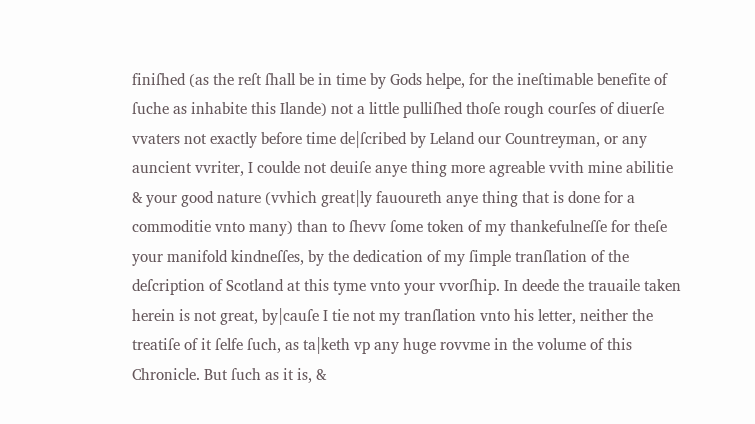finiſhed (as the reſt ſhall be in time by Gods helpe, for the ineſtimable benefite of ſuche as inhabite this Ilande) not a little pulliſhed thoſe rough courſes of diuerſe vvaters not exactly before time de|ſcribed by Leland our Countreyman, or any auncient vvriter, I coulde not deuiſe anye thing more agreable vvith mine abilitie & your good nature (vvhich great|ly fauoureth anye thing that is done for a commoditie vnto many) than to ſhevv ſome token of my thankefulneſſe for theſe your manifold kindneſſes, by the dedication of my ſimple tranſlation of the deſcription of Scotland at this tyme vnto your vvorſhip. In deede the trauaile taken herein is not great, by|cauſe I tie not my tranſlation vnto his letter, neither the treatiſe of it ſelfe ſuch, as ta|keth vp any huge rovvme in the volume of this Chronicle. But ſuch as it is, &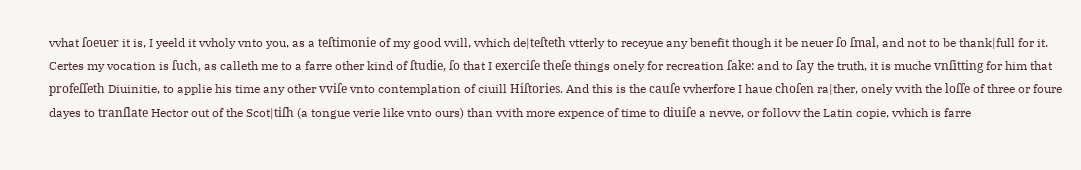vvhat ſoeuer it is, I yeeld it vvholy vnto you, as a teſtimonie of my good vvill, vvhich de|teſteth vtterly to receyue any benefit though it be neuer ſo ſmal, and not to be thank|full for it. Certes my vocation is ſuch, as calleth me to a farre other kind of ſtudie, ſo that I exerciſe theſe things onely for recreation ſake: and to ſay the truth, it is muche vnſitting for him that profeſſeth Diuinitie, to applie his time any other vviſe vnto contemplation of ciuill Hiſtories. And this is the cauſe vvherfore I haue choſen ra|ther, onely vvith the loſſe of three or foure dayes to tranſlate Hector out of the Scot|tiſh (a tongue verie like vnto ours) than vvith more expence of time to diuiſe a nevve, or follovv the Latin copie, vvhich is farre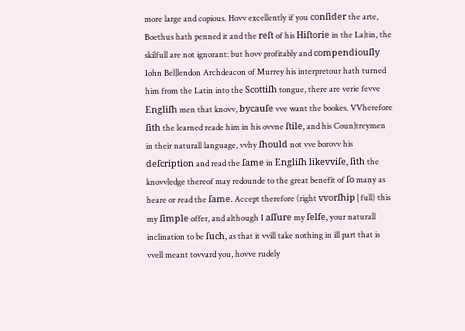more large and copious. Hovv excellently if you conſider the arte, Boethus hath penned it and the reſt of his Hiſtorie in the La|tin, the skilfull are not ignorant: but hovv profitably and compendiouſly Iohn Bel|lendon Archdeacon of Murrey his interpretour hath turned him from the Latin into the Scottiſh tongue, there are verie fevve Engliſh men that knovv, bycauſe vve want the bookes. VVherefore ſith the learned reade him in his ovvne ſtile, and his Coun|treymen in their naturall language, vvhy ſhould not vve borovv his deſcription and read the ſame in Engliſh likevviſe, ſith the knovvledge thereof may redounde to the great benefit of ſo many as heare or read the ſame. Accept therefore (right vvorſhip|full) this my ſimple offer, and although I aſſure my ſelfe, your naturall inclination to be ſuch, as that it vvill take nothing in ill part that is vvell meant tovvard you, hovve rudely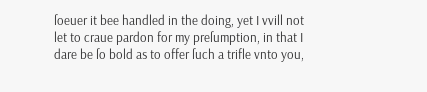ſoeuer it bee handled in the doing, yet I vvill not let to craue pardon for my preſumption, in that I dare be ſo bold as to offer ſuch a trifle vnto you,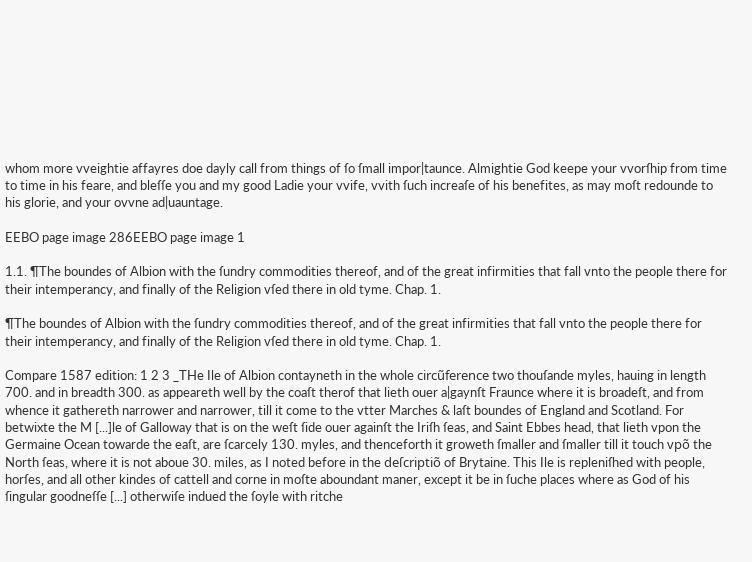whom more vveightie affayres doe dayly call from things of ſo ſmall impor|taunce. Almightie God keepe your vvorſhip from time to time in his feare, and bleſſe you and my good Ladie your vvife, vvith ſuch increaſe of his benefites, as may moſt redounde to his glorie, and your ovvne ad|uauntage.

EEBO page image 286EEBO page image 1

1.1. ¶The boundes of Albion with the ſundry commodities thereof, and of the great infirmities that fall vnto the people there for their intemperancy, and finally of the Religion vſed there in old tyme. Chap. 1.

¶The boundes of Albion with the ſundry commodities thereof, and of the great infirmities that fall vnto the people there for their intemperancy, and finally of the Religion vſed there in old tyme. Chap. 1.

Compare 1587 edition: 1 2 3 _THe Ile of Albion contayneth in the whole circũference two thouſande myles, hauing in length 700. and in breadth 300. as appeareth well by the coaſt therof that lieth ouer a|gaynſt Fraunce where it is broadeſt, and from whence it gathereth narrower and narrower, till it come to the vtter Marches & laſt boundes of England and Scotland. For betwixte the M [...]le of Galloway that is on the weſt ſide ouer againſt the Iriſh ſeas, and Saint Ebbes head, that lieth vpon the Germaine Ocean towarde the eaſt, are ſcarcely 130. myles, and thenceforth it groweth ſmaller and ſmaller till it touch vpõ the North ſeas, where it is not aboue 30. miles, as I noted before in the deſcriptiõ of Brytaine. This Ile is repleniſhed with people, horſes, and all other kindes of cattell and corne in moſte aboundant maner, except it be in ſuche places where as God of his ſingular goodneſſe [...] otherwiſe indued the ſoyle with ritche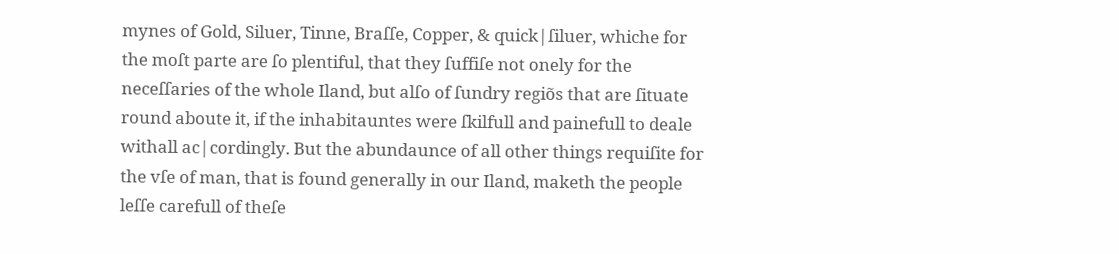mynes of Gold, Siluer, Tinne, Braſſe, Copper, & quick|ſiluer, whiche for the moſt parte are ſo plentiful, that they ſuffiſe not onely for the neceſſaries of the whole Iland, but alſo of ſundry regiõs that are ſituate round aboute it, if the inhabitauntes were ſkilfull and painefull to deale withall ac|cordingly. But the abundaunce of all other things requiſite for the vſe of man, that is found generally in our Iland, maketh the people leſſe carefull of theſe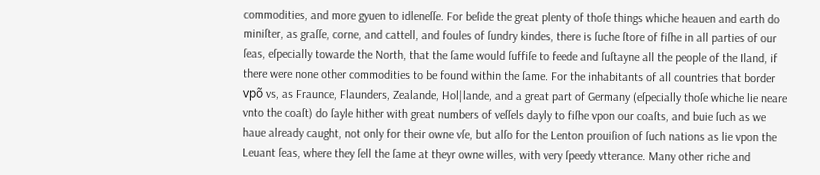commodities, and more gyuen to idleneſſe. For beſide the great plenty of thoſe things whiche heauen and earth do miniſter, as graſſe, corne, and cattell, and foules of ſundry kindes, there is ſuche ſtore of fiſhe in all parties of our ſeas, eſpecially towarde the North, that the ſame would ſuffiſe to feede and ſuſtayne all the people of the Iland, if there were none other commodities to be found within the ſame. For the inhabitants of all countries that border vpõ vs, as Fraunce, Flaunders, Zealande, Hol|lande, and a great part of Germany (eſpecially thoſe whiche lie neare vnto the coaſt) do ſayle hither with great numbers of veſſels dayly to fiſhe vpon our coaſts, and buie ſuch as we haue already caught, not only for their owne vſe, but alſo for the Lenton prouiſion of ſuch nations as lie vpon the Leuant ſeas, where they ſell the ſame at theyr owne willes, with very ſpeedy vtterance. Many other riche and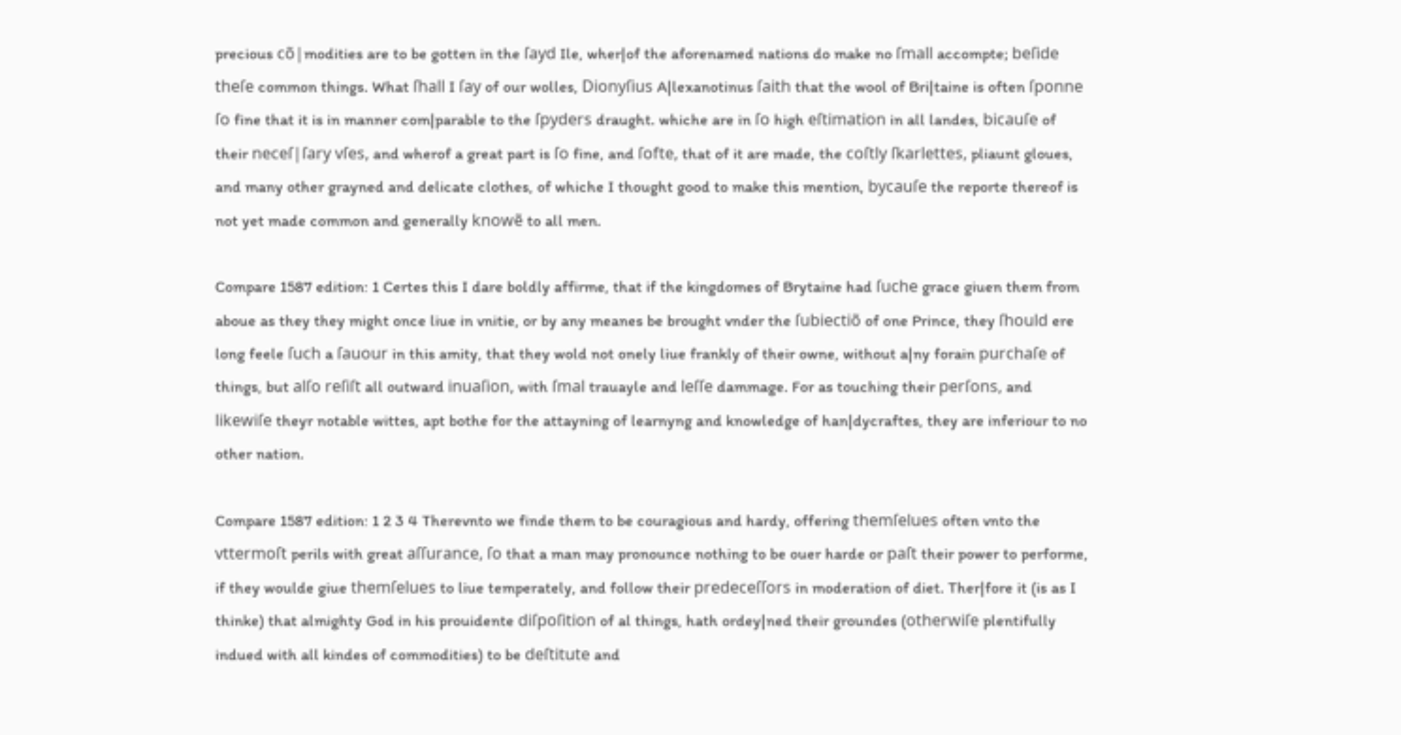precious cõ|modities are to be gotten in the ſayd Ile, wher|of the aforenamed nations do make no ſmall accompte; beſide theſe common things. What ſhall I ſay of our wolles, Dionyſius A|lexanotinus ſaith that the wool of Bri|taine is often ſponne ſo fine that it is in manner com|parable to the ſpyders draught. whiche are in ſo high eſtimation in all landes, bicauſe of their neceſ|ſary vſes, and wherof a great part is ſo fine, and ſofte, that of it are made, the coſtly ſkarlettes, pliaunt gloues, and many other grayned and delicate clothes, of whiche I thought good to make this mention, bycauſe the reporte thereof is not yet made common and generally knowẽ to all men.

Compare 1587 edition: 1 Certes this I dare boldly affirme, that if the kingdomes of Brytaine had ſuche grace giuen them from aboue as they they might once liue in vnitie, or by any meanes be brought vnder the ſubiectiõ of one Prince, they ſhould ere long feele ſuch a ſauour in this amity, that they wold not onely liue frankly of their owne, without a|ny forain purchaſe of things, but alſo reſiſt all outward inuaſion, with ſmal trauayle and leſſe dammage. For as touching their perſons, and likewiſe theyr notable wittes, apt bothe for the attayning of learnyng and knowledge of han|dycraftes, they are inferiour to no other nation.

Compare 1587 edition: 1 2 3 4 Therevnto we finde them to be couragious and hardy, offering themſelues often vnto the vttermoſt perils with great aſſurance, ſo that a man may pronounce nothing to be ouer harde or paſt their power to performe, if they woulde giue themſelues to liue temperately, and follow their predeceſſors in moderation of diet. Ther|fore it (is as I thinke) that almighty God in his prouidente diſpoſition of al things, hath ordey|ned their groundes (otherwiſe plentifully indued with all kindes of commodities) to be deſtitute and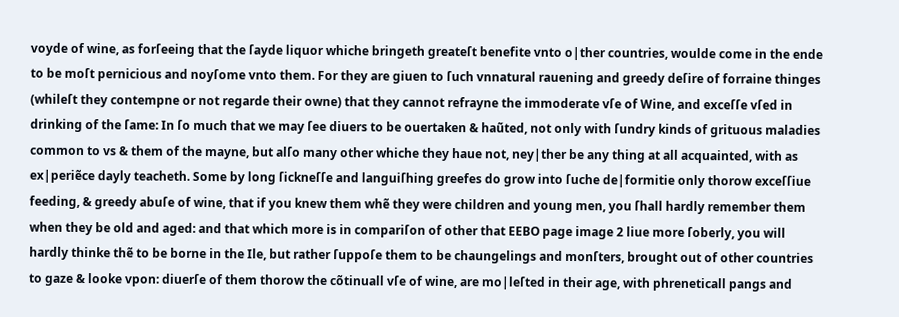voyde of wine, as forſeeing that the ſayde liquor whiche bringeth greateſt benefite vnto o|ther countries, woulde come in the ende to be moſt pernicious and noyſome vnto them. For they are giuen to ſuch vnnatural rauening and greedy deſire of forraine thinges (whileſt they contempne or not regarde their owne) that they cannot refrayne the immoderate vſe of Wine, and exceſſe vſed in drinking of the ſame: In ſo much that we may ſee diuers to be ouertaken & haũted, not only with ſundry kinds of grituous maladies common to vs & them of the mayne, but alſo many other whiche they haue not, ney|ther be any thing at all acquainted, with as ex|periẽce dayly teacheth. Some by long ſickneſſe and languiſhing greefes do grow into ſuche de|formitie only thorow exceſſiue feeding, & greedy abuſe of wine, that if you knew them whẽ they were children and young men, you ſhall hardly remember them when they be old and aged: and that which more is in compariſon of other that EEBO page image 2 liue more ſoberly, you will hardly thinke thẽ to be borne in the Ile, but rather ſuppoſe them to be chaungelings and monſters, brought out of other countries to gaze & looke vpon: diuerſe of them thorow the cõtinuall vſe of wine, are mo|leſted in their age, with phreneticall pangs and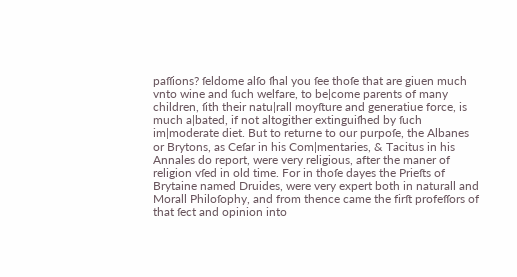paſſions? ſeldome alſo ſhal you ſee thoſe that are giuen much vnto wine and ſuch welfare, to be|come parents of many children, ſith their natu|rall moyſture and generatiue force, is much a|bated, if not altogither extinguiſhed by ſuch im|moderate diet. But to returne to our purpoſe, the Albanes or Brytons, as Ceſar in his Com|mentaries, & Tacitus in his Annales do report, were very religious, after the maner of religion vſed in old time. For in thoſe dayes the Prieſts of Brytaine named Druides, were very expert both in naturall and Morall Philoſophy, and from thence came the firſt profeſſors of that ſect and opinion into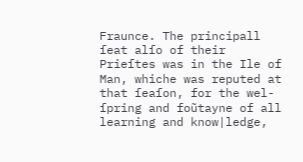Fraunce. The principall ſeat alſo of their Prieſtes was in the Ile of Man, whiche was reputed at that ſeaſon, for the wel-ſpring and foũtayne of all learning and know|ledge,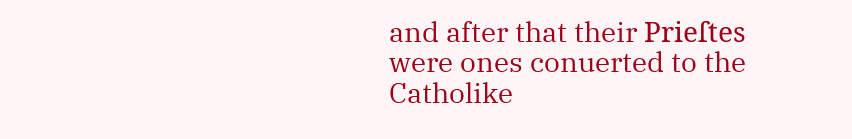and after that their Prieſtes were ones conuerted to the Catholike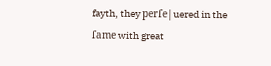fayth, they perſe|uered in the ſame with great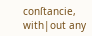conſtancie, with|out any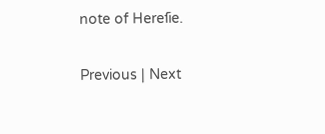note of Hereſie.

Previous | Next